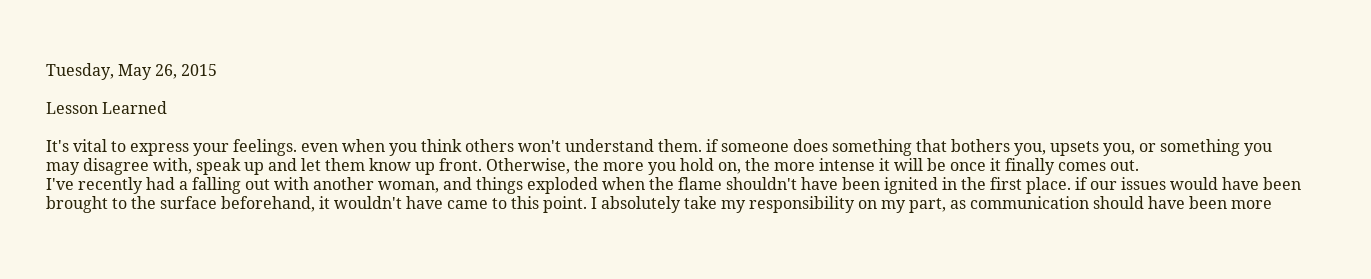Tuesday, May 26, 2015

Lesson Learned

It's vital to express your feelings. even when you think others won't understand them. if someone does something that bothers you, upsets you, or something you may disagree with, speak up and let them know up front. Otherwise, the more you hold on, the more intense it will be once it finally comes out.
I've recently had a falling out with another woman, and things exploded when the flame shouldn't have been ignited in the first place. if our issues would have been brought to the surface beforehand, it wouldn't have came to this point. I absolutely take my responsibility on my part, as communication should have been more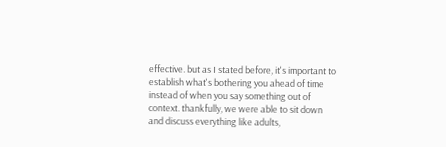effective. but as I stated before, it's important to establish what's bothering you ahead of time instead of when you say something out of context. thankfully, we were able to sit down and discuss everything like adults,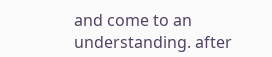and come to an understanding. after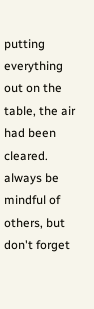putting everything out on the table, the air had been cleared.
always be mindful of others, but don't forget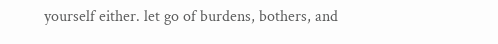yourself either. let go of burdens, bothers, and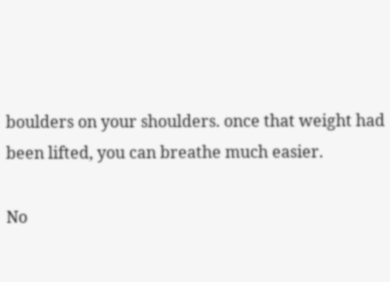boulders on your shoulders. once that weight had been lifted, you can breathe much easier.

No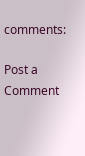comments:

Post a Comment